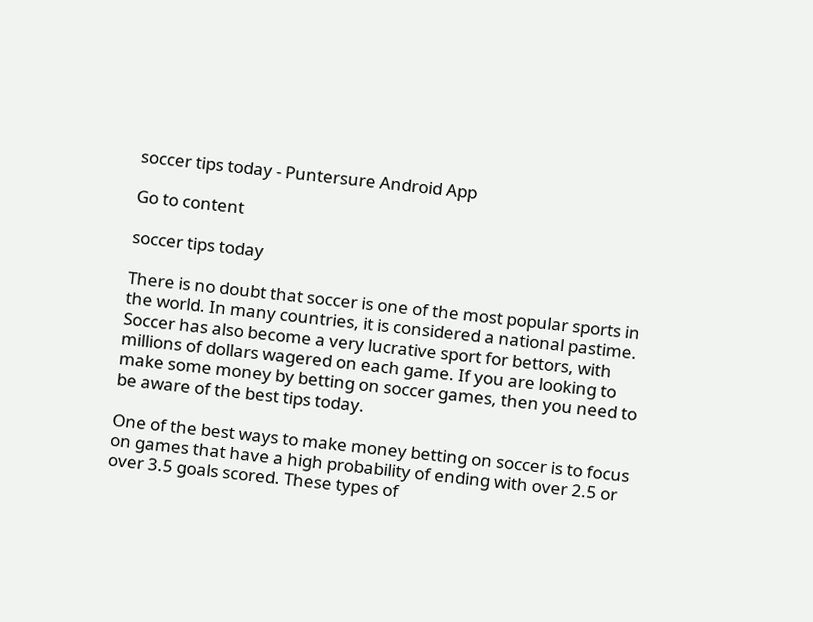soccer tips today - Puntersure Android App

Go to content

soccer tips today

There is no doubt that soccer is one of the most popular sports in the world. In many countries, it is considered a national pastime. Soccer has also become a very lucrative sport for bettors, with millions of dollars wagered on each game. If you are looking to make some money by betting on soccer games, then you need to be aware of the best tips today.

One of the best ways to make money betting on soccer is to focus on games that have a high probability of ending with over 2.5 or over 3.5 goals scored. These types of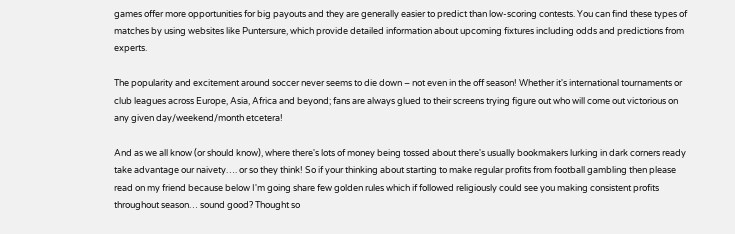games offer more opportunities for big payouts and they are generally easier to predict than low-scoring contests. You can find these types of matches by using websites like Puntersure, which provide detailed information about upcoming fixtures including odds and predictions from experts.

The popularity and excitement around soccer never seems to die down – not even in the off season! Whether it's international tournaments or club leagues across Europe, Asia, Africa and beyond; fans are always glued to their screens trying figure out who will come out victorious on any given day/weekend/month etcetera!

And as we all know (or should know), where there's lots of money being tossed about there's usually bookmakers lurking in dark corners ready take advantage our naivety…. or so they think! So if your thinking about starting to make regular profits from football gambling then please read on my friend because below I'm going share few golden rules which if followed religiously could see you making consistent profits throughout season… sound good? Thought so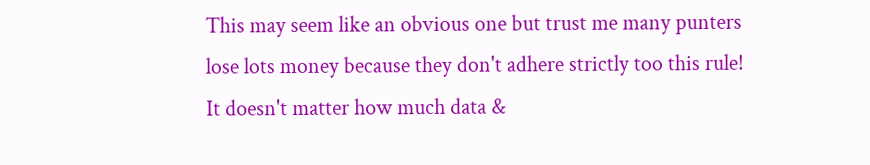This may seem like an obvious one but trust me many punters lose lots money because they don't adhere strictly too this rule! It doesn't matter how much data &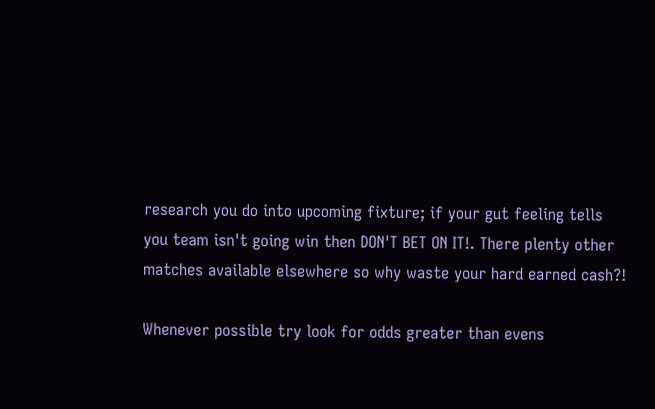research you do into upcoming fixture; if your gut feeling tells you team isn't going win then DON'T BET ON IT!. There plenty other matches available elsewhere so why waste your hard earned cash?!

Whenever possible try look for odds greater than evens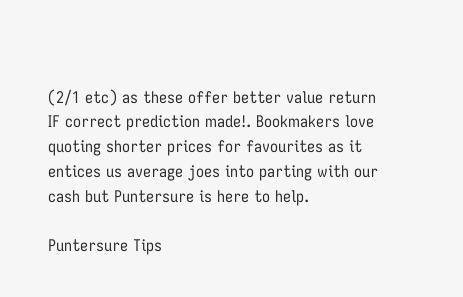(2/1 etc) as these offer better value return IF correct prediction made!. Bookmakers love quoting shorter prices for favourites as it entices us average joes into parting with our cash but Puntersure is here to help.

Puntersure Tips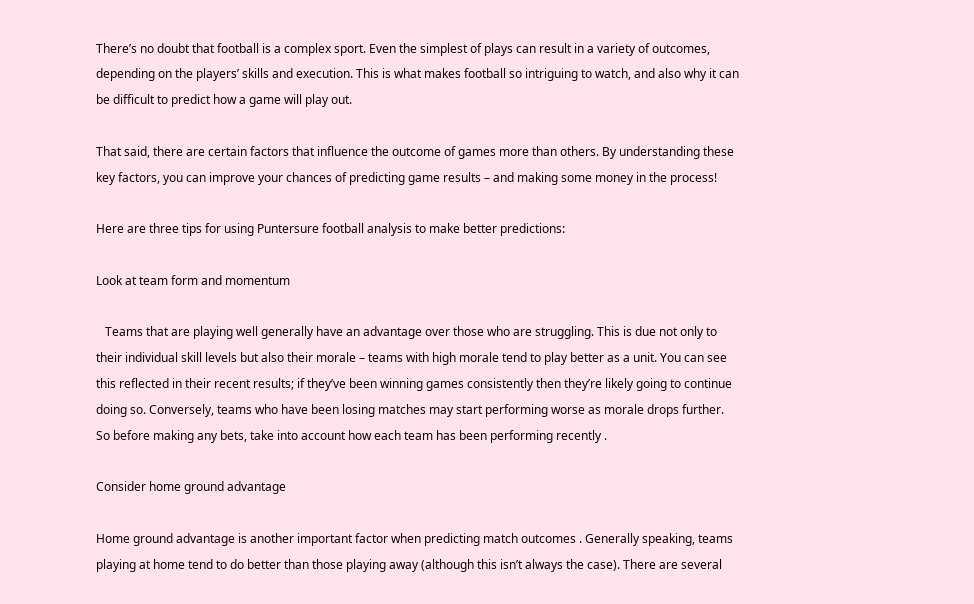There’s no doubt that football is a complex sport. Even the simplest of plays can result in a variety of outcomes, depending on the players’ skills and execution. This is what makes football so intriguing to watch, and also why it can be difficult to predict how a game will play out.

That said, there are certain factors that influence the outcome of games more than others. By understanding these key factors, you can improve your chances of predicting game results – and making some money in the process!

Here are three tips for using Puntersure football analysis to make better predictions:

Look at team form and momentum

   Teams that are playing well generally have an advantage over those who are struggling. This is due not only to their individual skill levels but also their morale – teams with high morale tend to play better as a unit. You can see this reflected in their recent results; if they’ve been winning games consistently then they’re likely going to continue doing so. Conversely, teams who have been losing matches may start performing worse as morale drops further. So before making any bets, take into account how each team has been performing recently .

Consider home ground advantage

Home ground advantage is another important factor when predicting match outcomes . Generally speaking, teams playing at home tend to do better than those playing away (although this isn’t always the case). There are several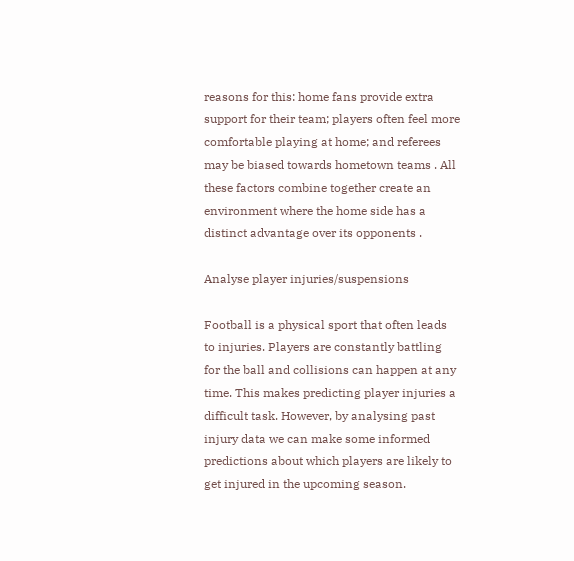reasons for this: home fans provide extra support for their team; players often feel more comfortable playing at home; and referees may be biased towards hometown teams . All these factors combine together create an environment where the home side has a distinct advantage over its opponents .

Analyse player injuries/suspensions

Football is a physical sport that often leads to injuries. Players are constantly battling for the ball and collisions can happen at any time. This makes predicting player injuries a difficult task. However, by analysing past injury data we can make some informed predictions about which players are likely to get injured in the upcoming season.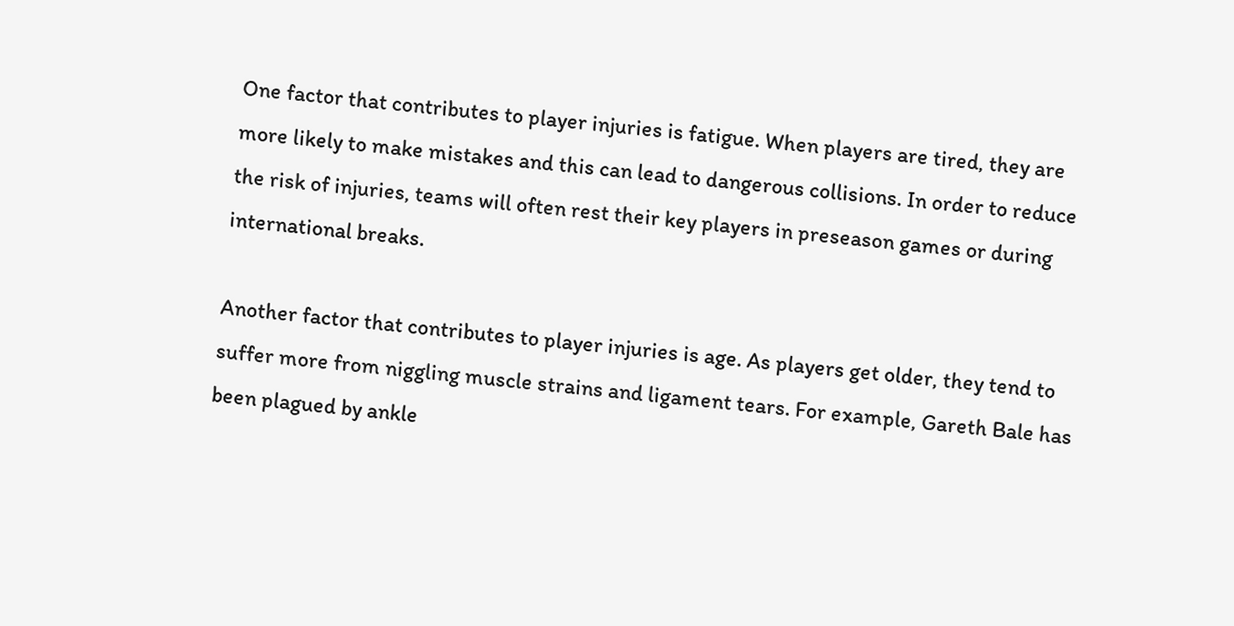One factor that contributes to player injuries is fatigue. When players are tired, they are more likely to make mistakes and this can lead to dangerous collisions. In order to reduce the risk of injuries, teams will often rest their key players in preseason games or during international breaks.

Another factor that contributes to player injuries is age. As players get older, they tend to suffer more from niggling muscle strains and ligament tears. For example, Gareth Bale has been plagued by ankle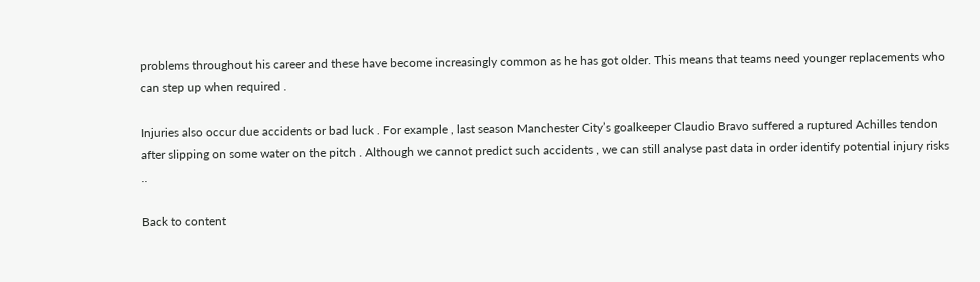problems throughout his career and these have become increasingly common as he has got older. This means that teams need younger replacements who can step up when required .

Injuries also occur due accidents or bad luck . For example , last season Manchester City’s goalkeeper Claudio Bravo suffered a ruptured Achilles tendon after slipping on some water on the pitch . Although we cannot predict such accidents , we can still analyse past data in order identify potential injury risks ..

Back to content